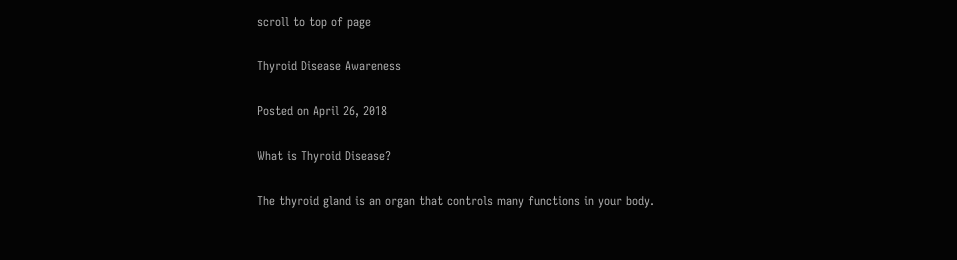scroll to top of page

Thyroid Disease Awareness

Posted on April 26, 2018

What is Thyroid Disease?

The thyroid gland is an organ that controls many functions in your body.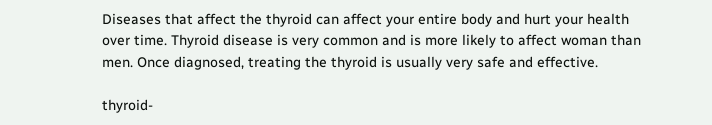Diseases that affect the thyroid can affect your entire body and hurt your health over time. Thyroid disease is very common and is more likely to affect woman than men. Once diagnosed, treating the thyroid is usually very safe and effective.

thyroid-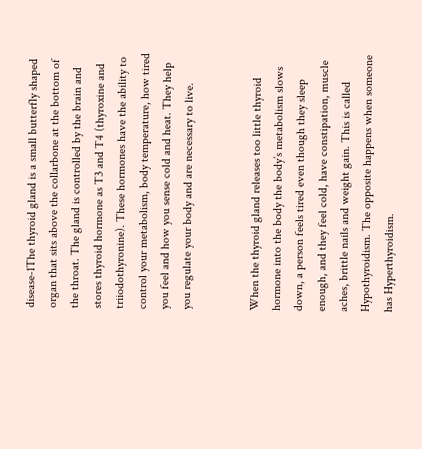disease-1The thyroid gland is a small butterfly shaped organ that sits above the collarbone at the bottom of  the throat. The gland is controlled by the brain and stores thyroid hormone as T3 and T4 (thyroxine and triiodothyronine). These hormones have the ability to control your metabolism, body temperature, how tired you feel and how you sense cold and heat. They help you regulate your body and are necessary to live.


When the thyroid gland releases too little thyroid hormone into the body the body’s metabolism slows down, a person feels tired even though they sleep enough, and they feel cold, have constipation, muscle aches, brittle nails and weight gain. This is called Hypothyroidism. The opposite happens when someone has Hyperthyroidism.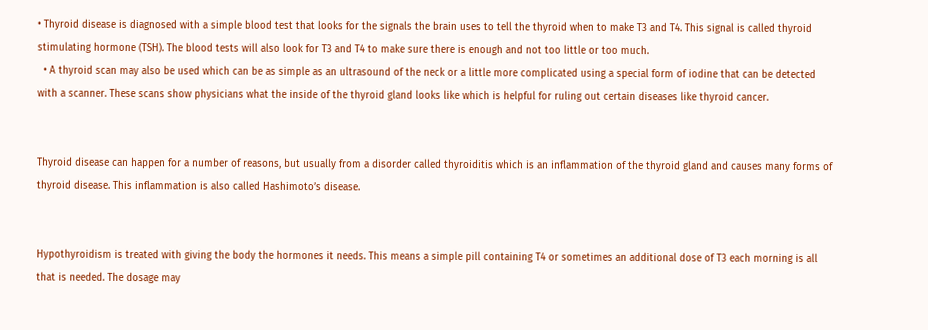• Thyroid disease is diagnosed with a simple blood test that looks for the signals the brain uses to tell the thyroid when to make T3 and T4. This signal is called thyroid stimulating hormone (TSH). The blood tests will also look for T3 and T4 to make sure there is enough and not too little or too much.
  • A thyroid scan may also be used which can be as simple as an ultrasound of the neck or a little more complicated using a special form of iodine that can be detected with a scanner. These scans show physicians what the inside of the thyroid gland looks like which is helpful for ruling out certain diseases like thyroid cancer.


Thyroid disease can happen for a number of reasons, but usually from a disorder called thyroiditis which is an inflammation of the thyroid gland and causes many forms of thyroid disease. This inflammation is also called Hashimoto’s disease.


Hypothyroidism is treated with giving the body the hormones it needs. This means a simple pill containing T4 or sometimes an additional dose of T3 each morning is all that is needed. The dosage may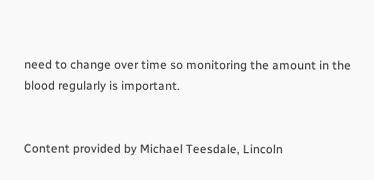need to change over time so monitoring the amount in the blood regularly is important.


Content provided by Michael Teesdale, Lincoln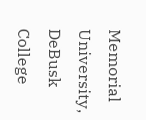Memorial University, DeBusk College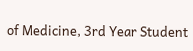of Medicine, 3rd Year Student